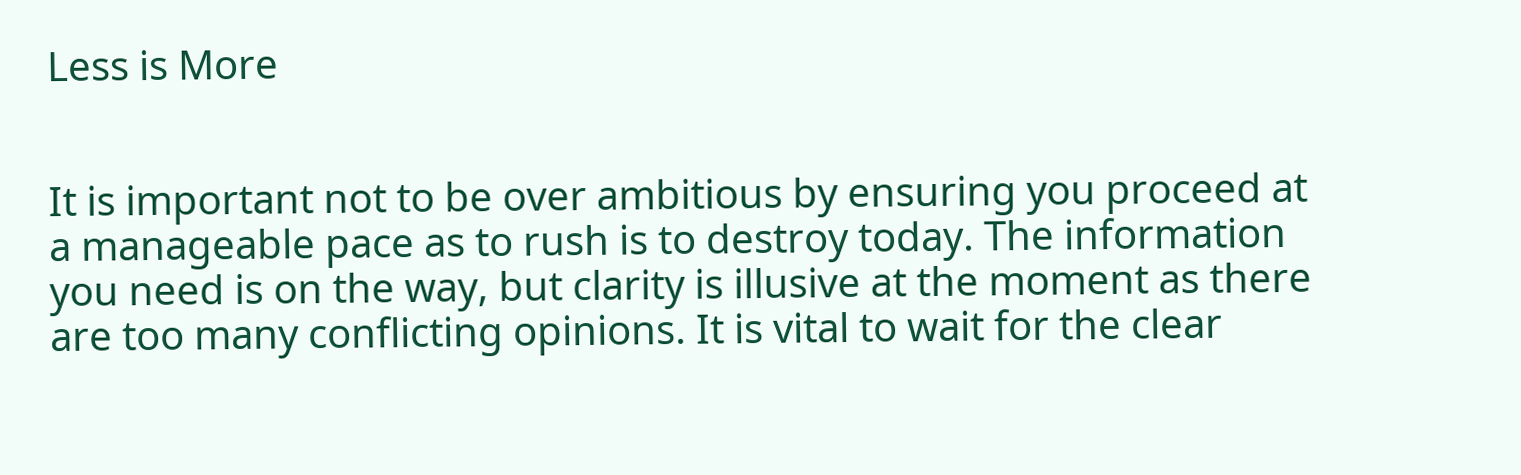Less is More


It is important not to be over ambitious by ensuring you proceed at a manageable pace as to rush is to destroy today. The information you need is on the way, but clarity is illusive at the moment as there are too many conflicting opinions. It is vital to wait for the clear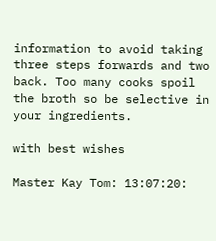information to avoid taking three steps forwards and two back. Too many cooks spoil the broth so be selective in your ingredients.

with best wishes

Master Kay Tom: 13:07:20: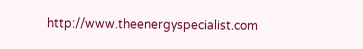http://www.theenergyspecialist.com